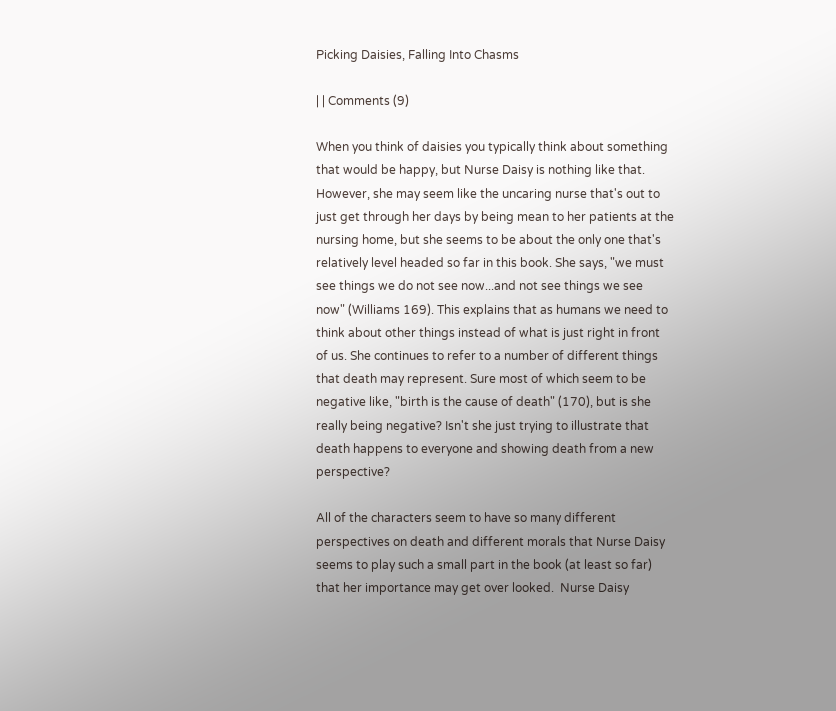Picking Daisies, Falling Into Chasms

| | Comments (9)

When you think of daisies you typically think about something that would be happy, but Nurse Daisy is nothing like that. However, she may seem like the uncaring nurse that's out to just get through her days by being mean to her patients at the nursing home, but she seems to be about the only one that's relatively level headed so far in this book. She says, "we must see things we do not see now...and not see things we see now" (Williams 169). This explains that as humans we need to think about other things instead of what is just right in front of us. She continues to refer to a number of different things that death may represent. Sure most of which seem to be negative like, "birth is the cause of death" (170), but is she really being negative? Isn't she just trying to illustrate that death happens to everyone and showing death from a new perspective?

All of the characters seem to have so many different perspectives on death and different morals that Nurse Daisy seems to play such a small part in the book (at least so far) that her importance may get over looked.  Nurse Daisy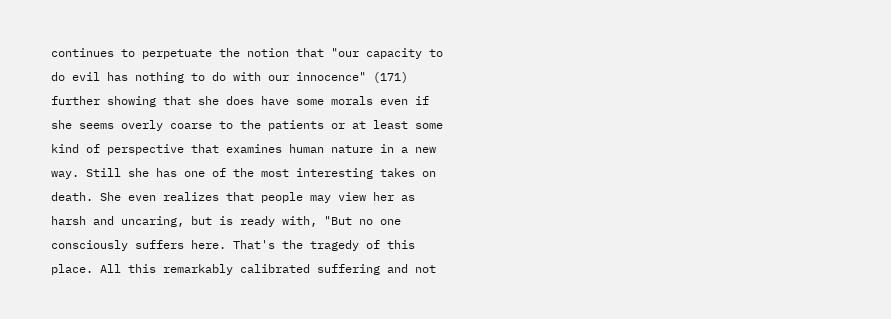continues to perpetuate the notion that "our capacity to do evil has nothing to do with our innocence" (171) further showing that she does have some morals even if she seems overly coarse to the patients or at least some kind of perspective that examines human nature in a new way. Still she has one of the most interesting takes on death. She even realizes that people may view her as harsh and uncaring, but is ready with, "But no one consciously suffers here. That's the tragedy of this place. All this remarkably calibrated suffering and not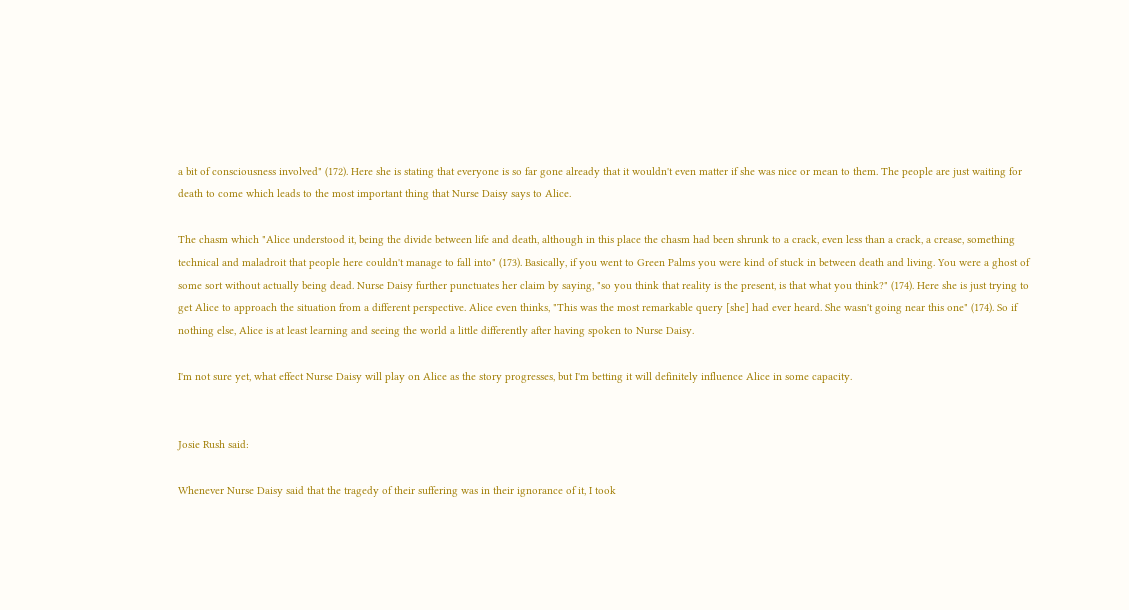a bit of consciousness involved" (172). Here she is stating that everyone is so far gone already that it wouldn't even matter if she was nice or mean to them. The people are just waiting for death to come which leads to the most important thing that Nurse Daisy says to Alice.

The chasm which "Alice understood it, being the divide between life and death, although in this place the chasm had been shrunk to a crack, even less than a crack, a crease, something technical and maladroit that people here couldn't manage to fall into" (173). Basically, if you went to Green Palms you were kind of stuck in between death and living. You were a ghost of some sort without actually being dead. Nurse Daisy further punctuates her claim by saying, "so you think that reality is the present, is that what you think?" (174). Here she is just trying to get Alice to approach the situation from a different perspective. Alice even thinks, "This was the most remarkable query [she] had ever heard. She wasn't going near this one" (174). So if nothing else, Alice is at least learning and seeing the world a little differently after having spoken to Nurse Daisy.

I'm not sure yet, what effect Nurse Daisy will play on Alice as the story progresses, but I'm betting it will definitely influence Alice in some capacity.


Josie Rush said:

Whenever Nurse Daisy said that the tragedy of their suffering was in their ignorance of it, I took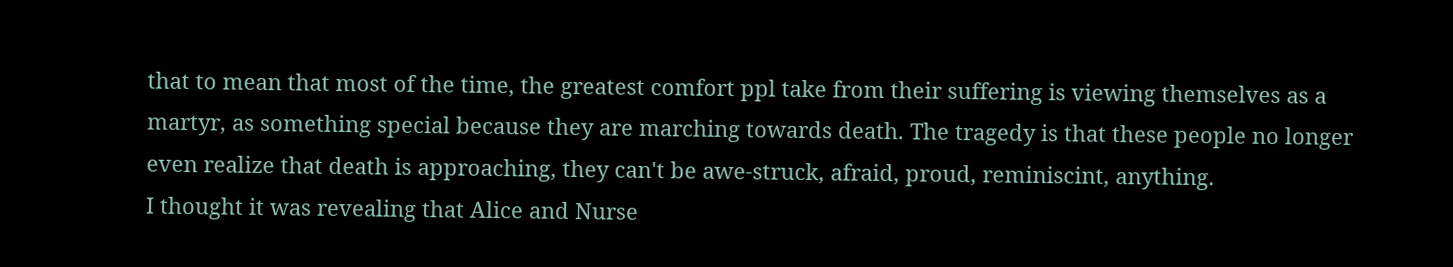that to mean that most of the time, the greatest comfort ppl take from their suffering is viewing themselves as a martyr, as something special because they are marching towards death. The tragedy is that these people no longer even realize that death is approaching, they can't be awe-struck, afraid, proud, reminiscint, anything.
I thought it was revealing that Alice and Nurse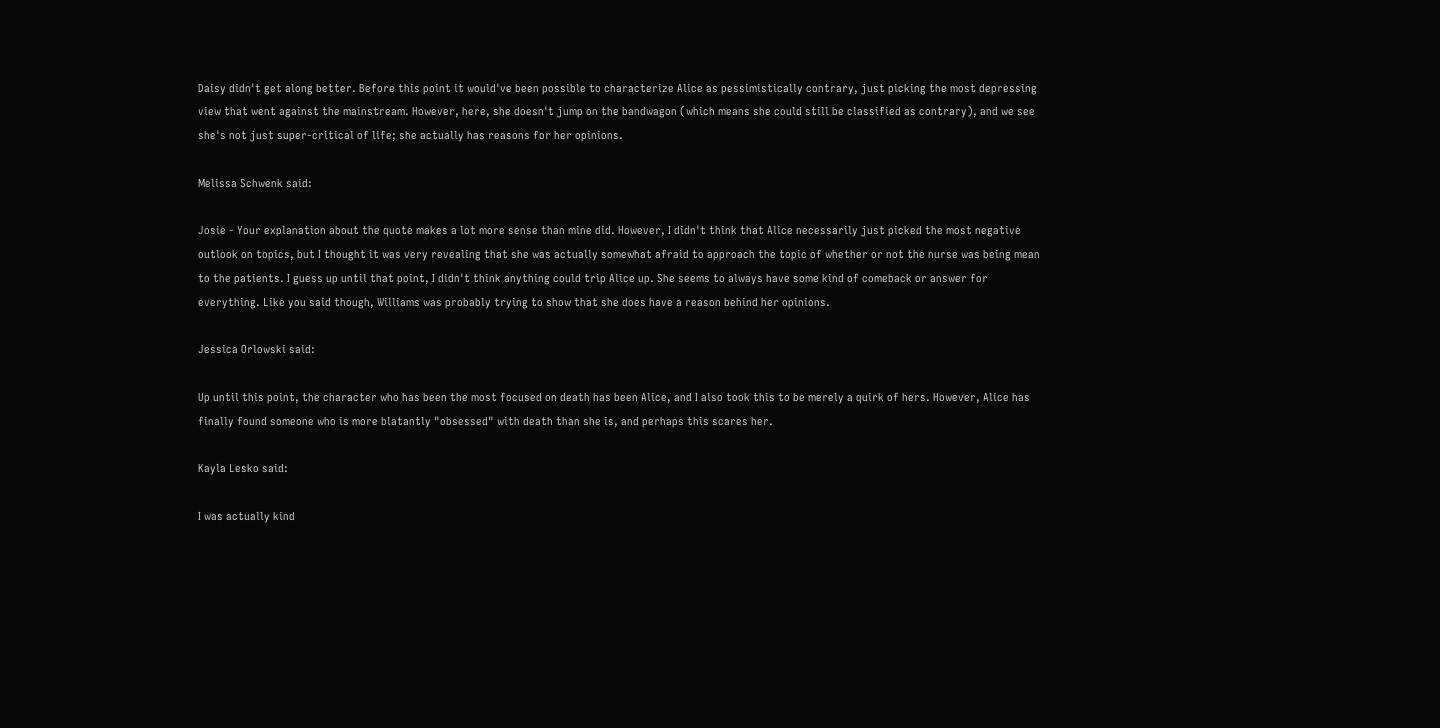Daisy didn't get along better. Before this point it would've been possible to characterize Alice as pessimistically contrary, just picking the most depressing view that went against the mainstream. However, here, she doesn't jump on the bandwagon (which means she could still be classified as contrary), and we see she's not just super-critical of life; she actually has reasons for her opinions.

Melissa Schwenk said:

Josie - Your explanation about the quote makes a lot more sense than mine did. However, I didn't think that Alice necessarily just picked the most negative outlook on topics, but I thought it was very revealing that she was actually somewhat afraid to approach the topic of whether or not the nurse was being mean to the patients. I guess up until that point, I didn't think anything could trip Alice up. She seems to always have some kind of comeback or answer for everything. Like you said though, Williams was probably trying to show that she does have a reason behind her opinions.

Jessica Orlowski said:

Up until this point, the character who has been the most focused on death has been Alice, and I also took this to be merely a quirk of hers. However, Alice has finally found someone who is more blatantly "obsessed" with death than she is, and perhaps this scares her.

Kayla Lesko said:

I was actually kind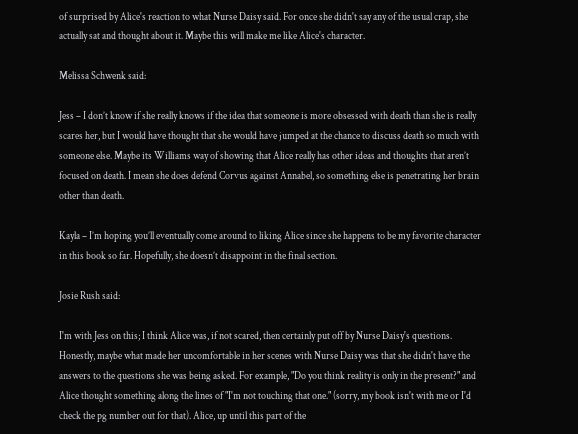of surprised by Alice's reaction to what Nurse Daisy said. For once she didn't say any of the usual crap, she actually sat and thought about it. Maybe this will make me like Alice's character.

Melissa Schwenk said:

Jess – I don’t know if she really knows if the idea that someone is more obsessed with death than she is really scares her, but I would have thought that she would have jumped at the chance to discuss death so much with someone else. Maybe its Williams way of showing that Alice really has other ideas and thoughts that aren’t focused on death. I mean she does defend Corvus against Annabel, so something else is penetrating her brain other than death.

Kayla – I’m hoping you’ll eventually come around to liking Alice since she happens to be my favorite character in this book so far. Hopefully, she doesn’t disappoint in the final section.

Josie Rush said:

I'm with Jess on this; I think Alice was, if not scared, then certainly put off by Nurse Daisy's questions. Honestly, maybe what made her uncomfortable in her scenes with Nurse Daisy was that she didn't have the answers to the questions she was being asked. For example, "Do you think reality is only in the present?" and Alice thought something along the lines of "I'm not touching that one." (sorry, my book isn't with me or I'd check the pg number out for that). Alice, up until this part of the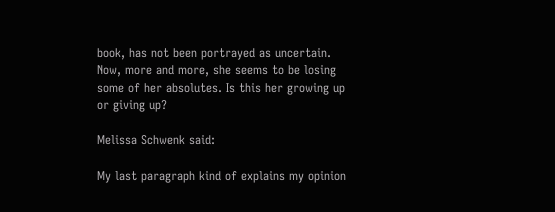book, has not been portrayed as uncertain. Now, more and more, she seems to be losing some of her absolutes. Is this her growing up or giving up?

Melissa Schwenk said:

My last paragraph kind of explains my opinion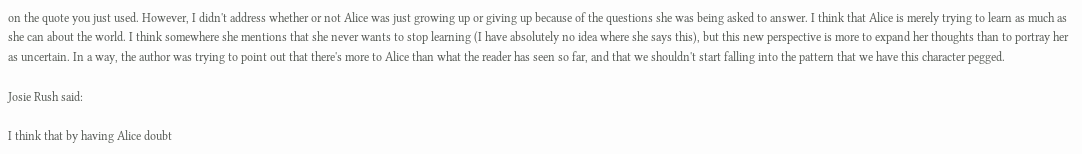on the quote you just used. However, I didn't address whether or not Alice was just growing up or giving up because of the questions she was being asked to answer. I think that Alice is merely trying to learn as much as she can about the world. I think somewhere she mentions that she never wants to stop learning (I have absolutely no idea where she says this), but this new perspective is more to expand her thoughts than to portray her as uncertain. In a way, the author was trying to point out that there's more to Alice than what the reader has seen so far, and that we shouldn't start falling into the pattern that we have this character pegged.

Josie Rush said:

I think that by having Alice doubt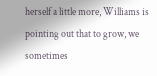herself a little more, Williams is pointing out that to grow, we sometimes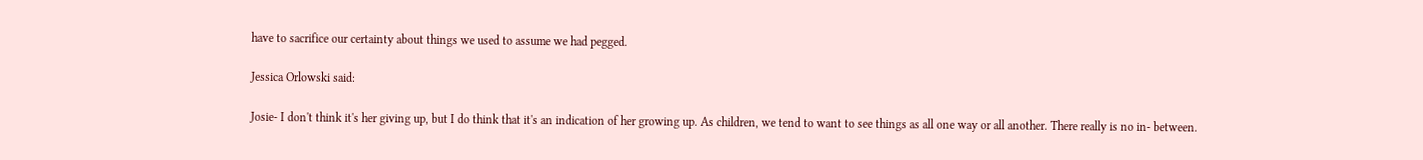have to sacrifice our certainty about things we used to assume we had pegged.

Jessica Orlowski said:

Josie- I don't think it's her giving up, but I do think that it's an indication of her growing up. As children, we tend to want to see things as all one way or all another. There really is no in- between.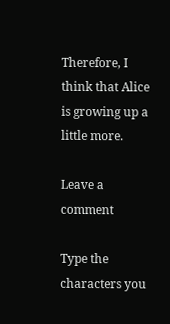Therefore, I think that Alice is growing up a little more.

Leave a comment

Type the characters you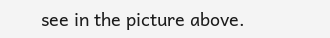see in the picture above.